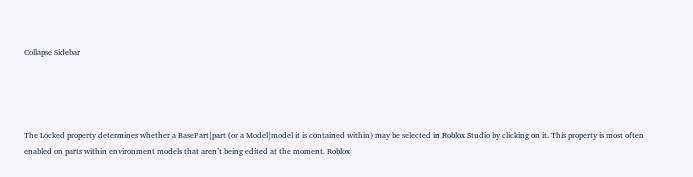Collapse Sidebar




The Locked property determines whether a BasePart|part (or a Model|model it is contained within) may be selected in Roblox Studio by clicking on it. This property is most often enabled on parts within environment models that aren’t being edited at the moment. Roblox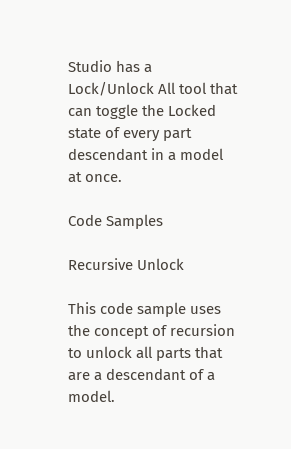Studio has a Lock/Unlock All tool that can toggle the Locked state of every part descendant in a model at once.

Code Samples

Recursive Unlock

This code sample uses the concept of recursion to unlock all parts that are a descendant of a model.